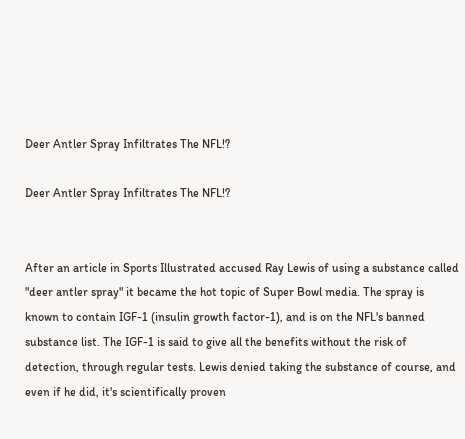Deer Antler Spray Infiltrates The NFL!?

Deer Antler Spray Infiltrates The NFL!?


After an article in Sports Illustrated accused Ray Lewis of using a substance called "deer antler spray" it became the hot topic of Super Bowl media. The spray is known to contain IGF-1 (insulin growth factor-1), and is on the NFL's banned substance list. The IGF-1 is said to give all the benefits without the risk of detection, through regular tests. Lewis denied taking the substance of course, and even if he did, it's scientifically proven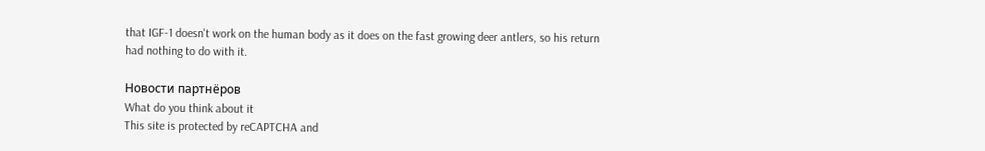that IGF-1 doesn't work on the human body as it does on the fast growing deer antlers, so his return had nothing to do with it.

Новости партнёров
What do you think about it
This site is protected by reCAPTCHA and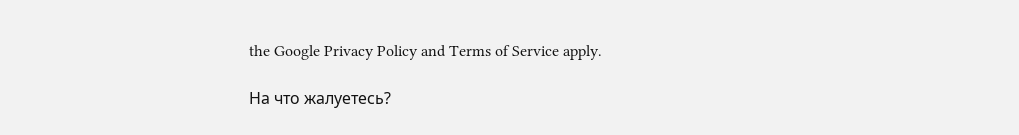the Google Privacy Policy and Terms of Service apply.

На что жалуетесь?